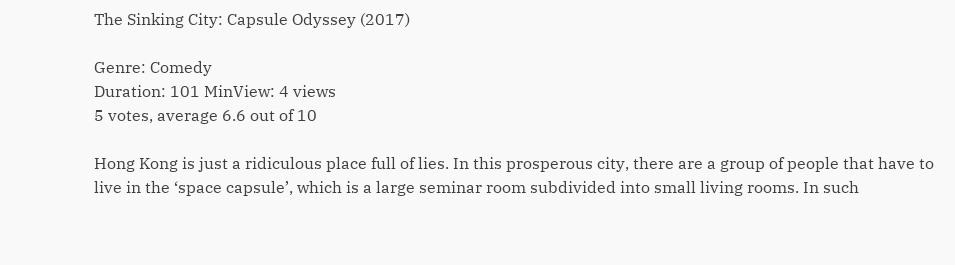The Sinking City: Capsule Odyssey (2017)

Genre: Comedy
Duration: 101 MinView: 4 views
5 votes, average 6.6 out of 10

Hong Kong is just a ridiculous place full of lies. In this prosperous city, there are a group of people that have to live in the ‘space capsule’, which is a large seminar room subdivided into small living rooms. In such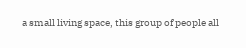a small living space, this group of people all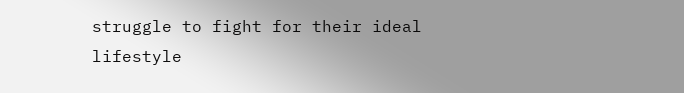struggle to fight for their ideal lifestyle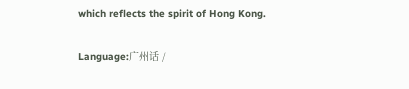which reflects the spirit of Hong Kong.

Language:广州话 /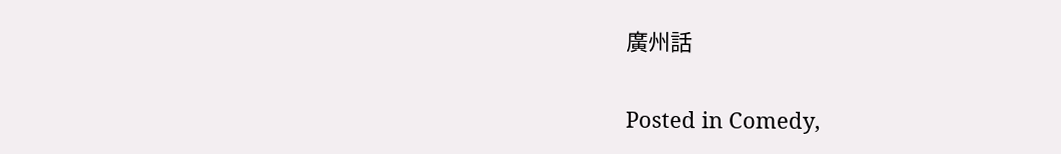廣州話

Posted in Comedy,